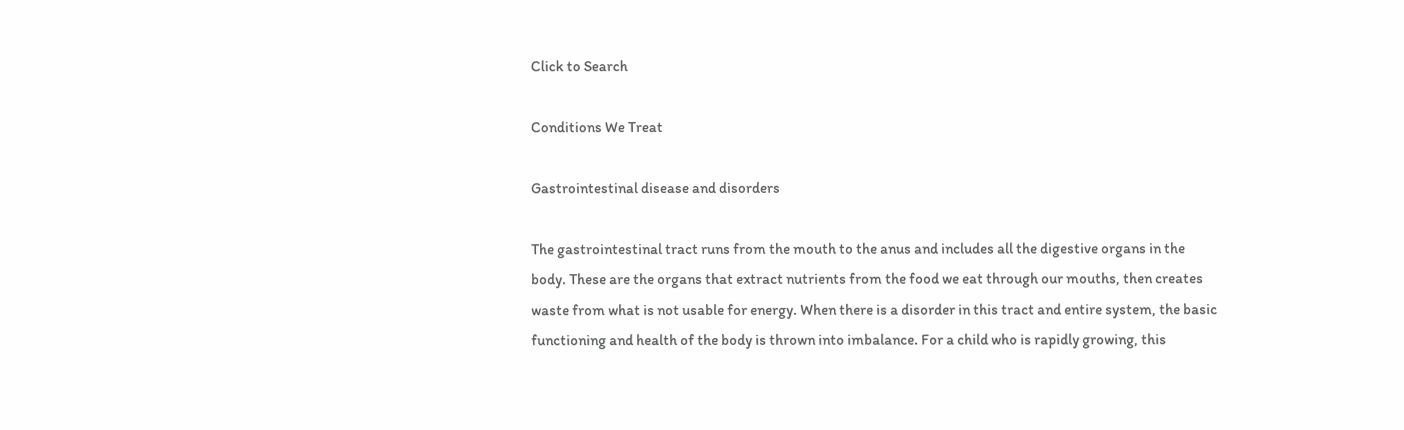Click to Search

Conditions We Treat

Gastrointestinal disease and disorders

The gastrointestinal tract runs from the mouth to the anus and includes all the digestive organs in the body. These are the organs that extract nutrients from the food we eat through our mouths, then creates waste from what is not usable for energy. When there is a disorder in this tract and entire system, the basic functioning and health of the body is thrown into imbalance. For a child who is rapidly growing, this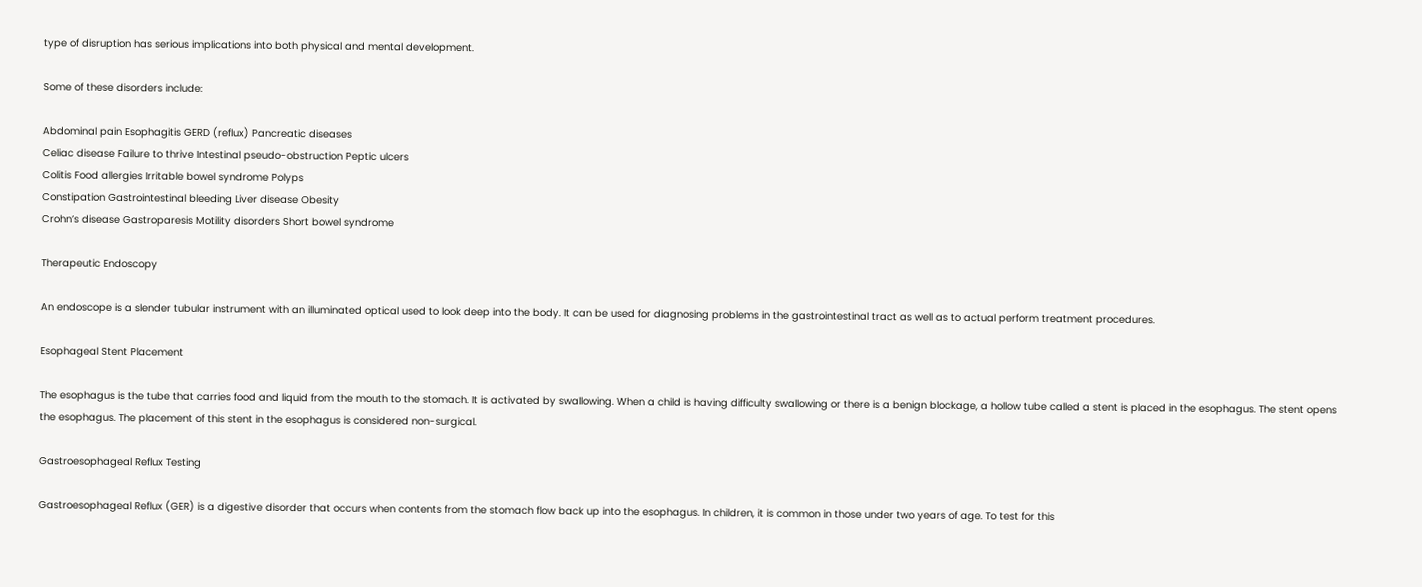type of disruption has serious implications into both physical and mental development.

Some of these disorders include:

Abdominal pain Esophagitis GERD (reflux) Pancreatic diseases
Celiac disease Failure to thrive Intestinal pseudo-obstruction Peptic ulcers
Colitis Food allergies Irritable bowel syndrome Polyps
Constipation Gastrointestinal bleeding Liver disease Obesity
Crohn’s disease Gastroparesis Motility disorders Short bowel syndrome

Therapeutic Endoscopy

An endoscope is a slender tubular instrument with an illuminated optical used to look deep into the body. It can be used for diagnosing problems in the gastrointestinal tract as well as to actual perform treatment procedures.

Esophageal Stent Placement

The esophagus is the tube that carries food and liquid from the mouth to the stomach. It is activated by swallowing. When a child is having difficulty swallowing or there is a benign blockage, a hollow tube called a stent is placed in the esophagus. The stent opens the esophagus. The placement of this stent in the esophagus is considered non-surgical.

Gastroesophageal Reflux Testing

Gastroesophageal Reflux (GER) is a digestive disorder that occurs when contents from the stomach flow back up into the esophagus. In children, it is common in those under two years of age. To test for this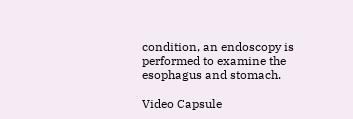condition, an endoscopy is performed to examine the esophagus and stomach.

Video Capsule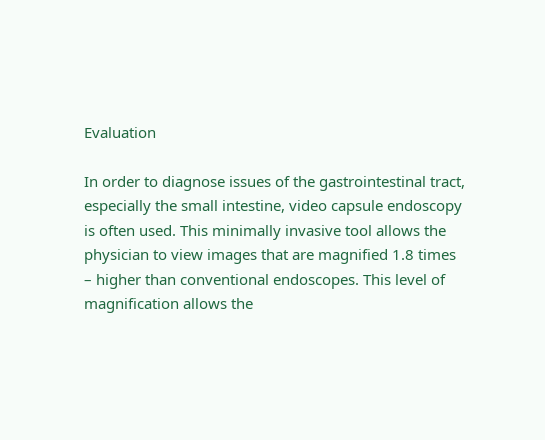Evaluation

In order to diagnose issues of the gastrointestinal tract, especially the small intestine, video capsule endoscopy is often used. This minimally invasive tool allows the physician to view images that are magnified 1.8 times – higher than conventional endoscopes. This level of magnification allows the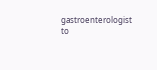gastroenterologist to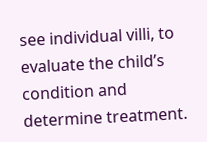see individual villi, to evaluate the child’s condition and determine treatment.